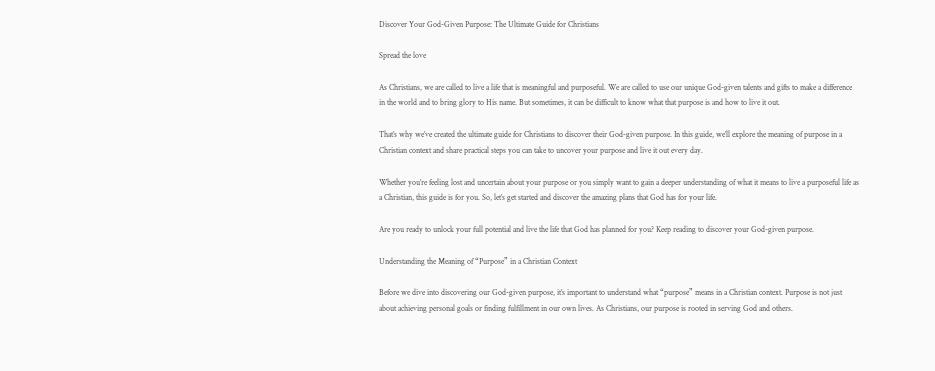Discover Your God-Given Purpose: The Ultimate Guide for Christians

Spread the love

As Christians, we are called to live a life that is meaningful and purposeful. We are called to use our unique God-given talents and gifts to make a difference in the world and to bring glory to His name. But sometimes, it can be difficult to know what that purpose is and how to live it out.

That’s why we’ve created the ultimate guide for Christians to discover their God-given purpose. In this guide, we’ll explore the meaning of purpose in a Christian context and share practical steps you can take to uncover your purpose and live it out every day.

Whether you’re feeling lost and uncertain about your purpose or you simply want to gain a deeper understanding of what it means to live a purposeful life as a Christian, this guide is for you. So, let’s get started and discover the amazing plans that God has for your life.

Are you ready to unlock your full potential and live the life that God has planned for you? Keep reading to discover your God-given purpose.

Understanding the Meaning of “Purpose” in a Christian Context

Before we dive into discovering our God-given purpose, it’s important to understand what “purpose” means in a Christian context. Purpose is not just about achieving personal goals or finding fulfillment in our own lives. As Christians, our purpose is rooted in serving God and others.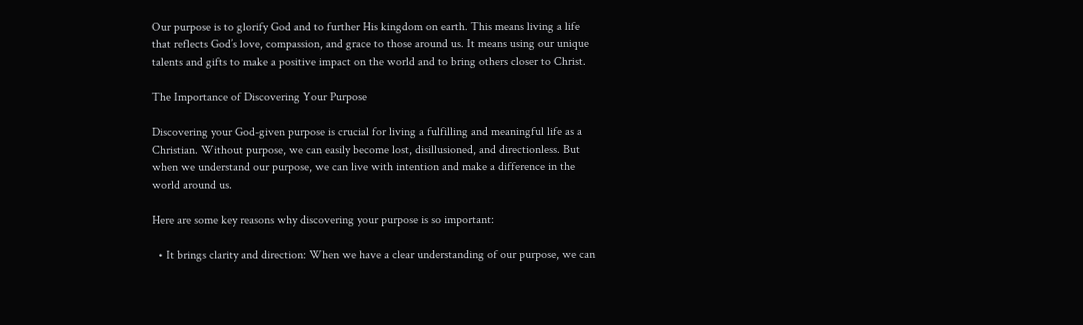Our purpose is to glorify God and to further His kingdom on earth. This means living a life that reflects God’s love, compassion, and grace to those around us. It means using our unique talents and gifts to make a positive impact on the world and to bring others closer to Christ.

The Importance of Discovering Your Purpose

Discovering your God-given purpose is crucial for living a fulfilling and meaningful life as a Christian. Without purpose, we can easily become lost, disillusioned, and directionless. But when we understand our purpose, we can live with intention and make a difference in the world around us.

Here are some key reasons why discovering your purpose is so important:

  • It brings clarity and direction: When we have a clear understanding of our purpose, we can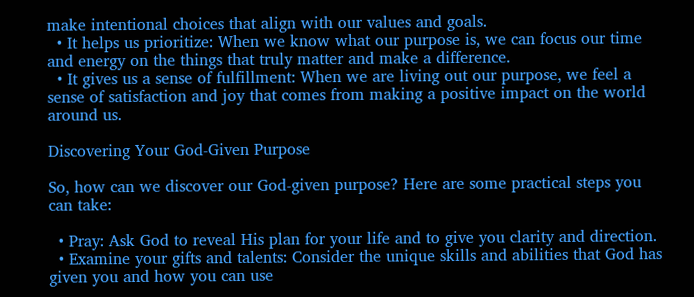make intentional choices that align with our values and goals.
  • It helps us prioritize: When we know what our purpose is, we can focus our time and energy on the things that truly matter and make a difference.
  • It gives us a sense of fulfillment: When we are living out our purpose, we feel a sense of satisfaction and joy that comes from making a positive impact on the world around us.

Discovering Your God-Given Purpose

So, how can we discover our God-given purpose? Here are some practical steps you can take:

  • Pray: Ask God to reveal His plan for your life and to give you clarity and direction.
  • Examine your gifts and talents: Consider the unique skills and abilities that God has given you and how you can use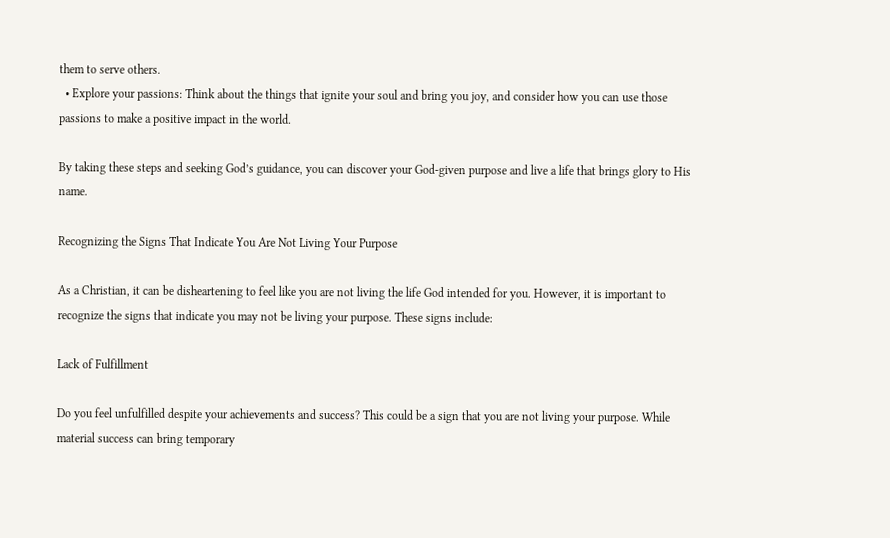them to serve others.
  • Explore your passions: Think about the things that ignite your soul and bring you joy, and consider how you can use those passions to make a positive impact in the world.

By taking these steps and seeking God’s guidance, you can discover your God-given purpose and live a life that brings glory to His name.

Recognizing the Signs That Indicate You Are Not Living Your Purpose

As a Christian, it can be disheartening to feel like you are not living the life God intended for you. However, it is important to recognize the signs that indicate you may not be living your purpose. These signs include:

Lack of Fulfillment

Do you feel unfulfilled despite your achievements and success? This could be a sign that you are not living your purpose. While material success can bring temporary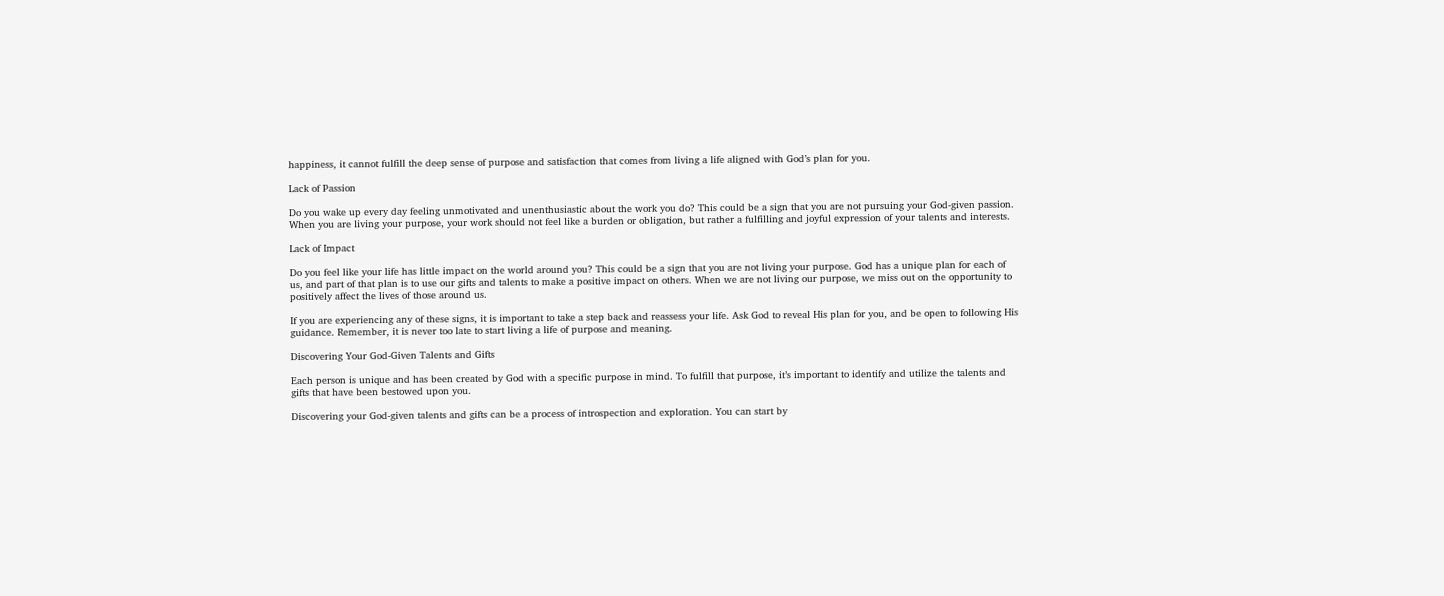happiness, it cannot fulfill the deep sense of purpose and satisfaction that comes from living a life aligned with God’s plan for you.

Lack of Passion

Do you wake up every day feeling unmotivated and unenthusiastic about the work you do? This could be a sign that you are not pursuing your God-given passion. When you are living your purpose, your work should not feel like a burden or obligation, but rather a fulfilling and joyful expression of your talents and interests.

Lack of Impact

Do you feel like your life has little impact on the world around you? This could be a sign that you are not living your purpose. God has a unique plan for each of us, and part of that plan is to use our gifts and talents to make a positive impact on others. When we are not living our purpose, we miss out on the opportunity to positively affect the lives of those around us.

If you are experiencing any of these signs, it is important to take a step back and reassess your life. Ask God to reveal His plan for you, and be open to following His guidance. Remember, it is never too late to start living a life of purpose and meaning.

Discovering Your God-Given Talents and Gifts

Each person is unique and has been created by God with a specific purpose in mind. To fulfill that purpose, it’s important to identify and utilize the talents and gifts that have been bestowed upon you.

Discovering your God-given talents and gifts can be a process of introspection and exploration. You can start by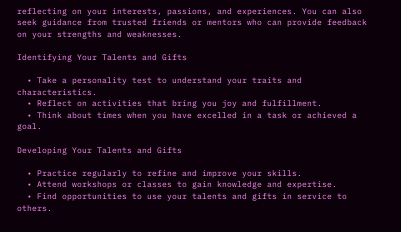reflecting on your interests, passions, and experiences. You can also seek guidance from trusted friends or mentors who can provide feedback on your strengths and weaknesses.

Identifying Your Talents and Gifts

  • Take a personality test to understand your traits and characteristics.
  • Reflect on activities that bring you joy and fulfillment.
  • Think about times when you have excelled in a task or achieved a goal.

Developing Your Talents and Gifts

  • Practice regularly to refine and improve your skills.
  • Attend workshops or classes to gain knowledge and expertise.
  • Find opportunities to use your talents and gifts in service to others.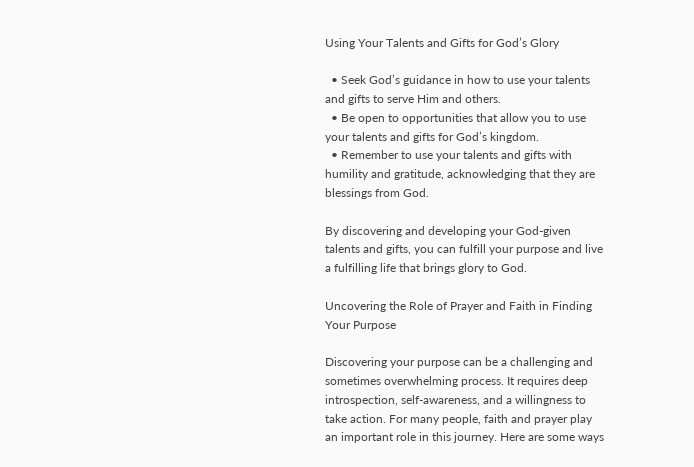Using Your Talents and Gifts for God’s Glory

  • Seek God’s guidance in how to use your talents and gifts to serve Him and others.
  • Be open to opportunities that allow you to use your talents and gifts for God’s kingdom.
  • Remember to use your talents and gifts with humility and gratitude, acknowledging that they are blessings from God.

By discovering and developing your God-given talents and gifts, you can fulfill your purpose and live a fulfilling life that brings glory to God.

Uncovering the Role of Prayer and Faith in Finding Your Purpose

Discovering your purpose can be a challenging and sometimes overwhelming process. It requires deep introspection, self-awareness, and a willingness to take action. For many people, faith and prayer play an important role in this journey. Here are some ways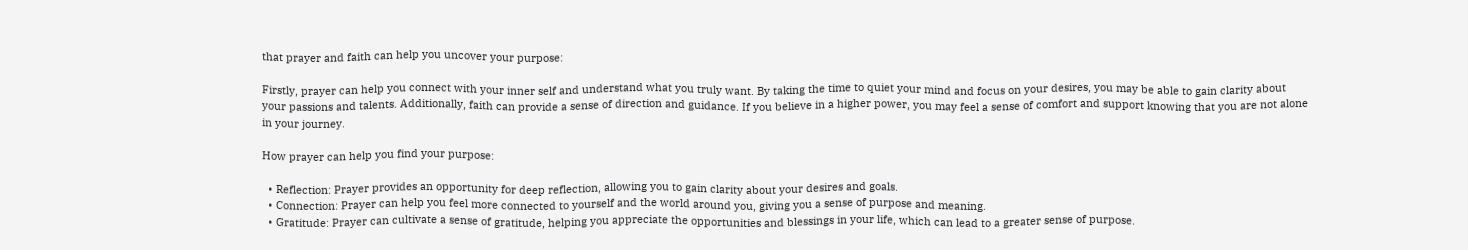that prayer and faith can help you uncover your purpose:

Firstly, prayer can help you connect with your inner self and understand what you truly want. By taking the time to quiet your mind and focus on your desires, you may be able to gain clarity about your passions and talents. Additionally, faith can provide a sense of direction and guidance. If you believe in a higher power, you may feel a sense of comfort and support knowing that you are not alone in your journey.

How prayer can help you find your purpose:

  • Reflection: Prayer provides an opportunity for deep reflection, allowing you to gain clarity about your desires and goals.
  • Connection: Prayer can help you feel more connected to yourself and the world around you, giving you a sense of purpose and meaning.
  • Gratitude: Prayer can cultivate a sense of gratitude, helping you appreciate the opportunities and blessings in your life, which can lead to a greater sense of purpose.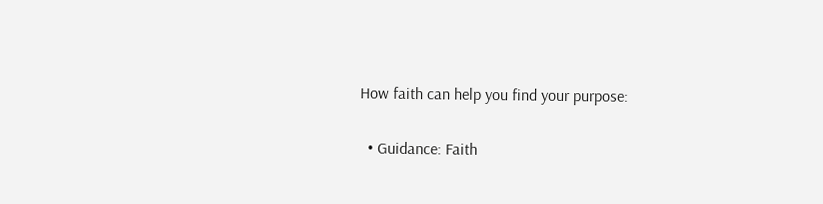How faith can help you find your purpose:

  • Guidance: Faith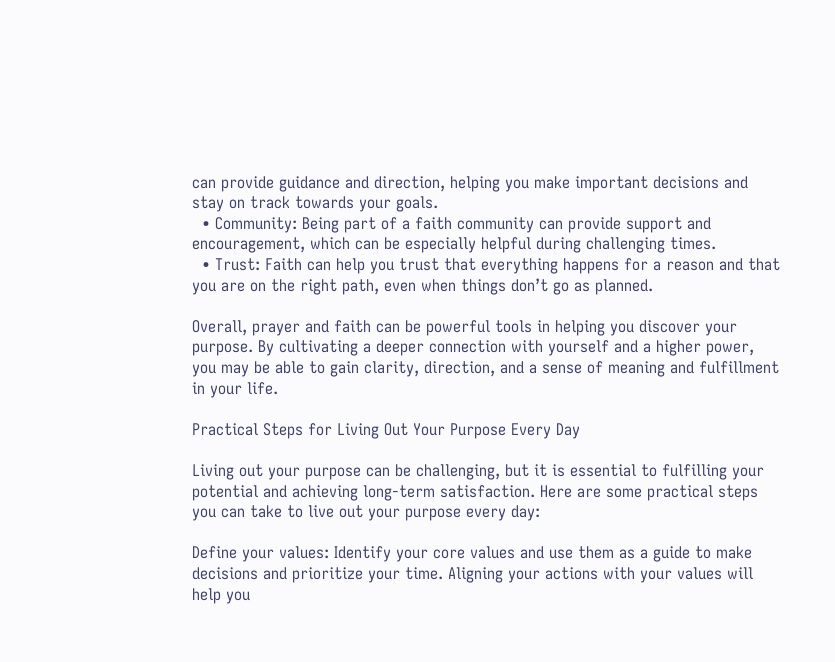can provide guidance and direction, helping you make important decisions and stay on track towards your goals.
  • Community: Being part of a faith community can provide support and encouragement, which can be especially helpful during challenging times.
  • Trust: Faith can help you trust that everything happens for a reason and that you are on the right path, even when things don’t go as planned.

Overall, prayer and faith can be powerful tools in helping you discover your purpose. By cultivating a deeper connection with yourself and a higher power, you may be able to gain clarity, direction, and a sense of meaning and fulfillment in your life.

Practical Steps for Living Out Your Purpose Every Day

Living out your purpose can be challenging, but it is essential to fulfilling your potential and achieving long-term satisfaction. Here are some practical steps you can take to live out your purpose every day:

Define your values: Identify your core values and use them as a guide to make decisions and prioritize your time. Aligning your actions with your values will help you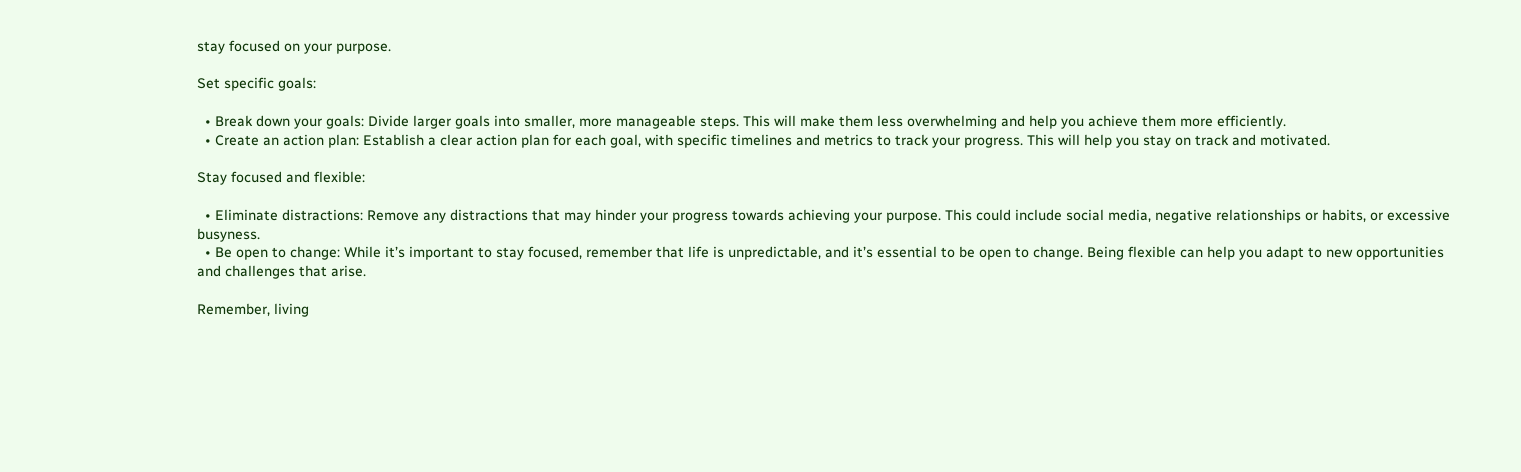stay focused on your purpose.

Set specific goals:

  • Break down your goals: Divide larger goals into smaller, more manageable steps. This will make them less overwhelming and help you achieve them more efficiently.
  • Create an action plan: Establish a clear action plan for each goal, with specific timelines and metrics to track your progress. This will help you stay on track and motivated.

Stay focused and flexible:

  • Eliminate distractions: Remove any distractions that may hinder your progress towards achieving your purpose. This could include social media, negative relationships or habits, or excessive busyness.
  • Be open to change: While it’s important to stay focused, remember that life is unpredictable, and it’s essential to be open to change. Being flexible can help you adapt to new opportunities and challenges that arise.

Remember, living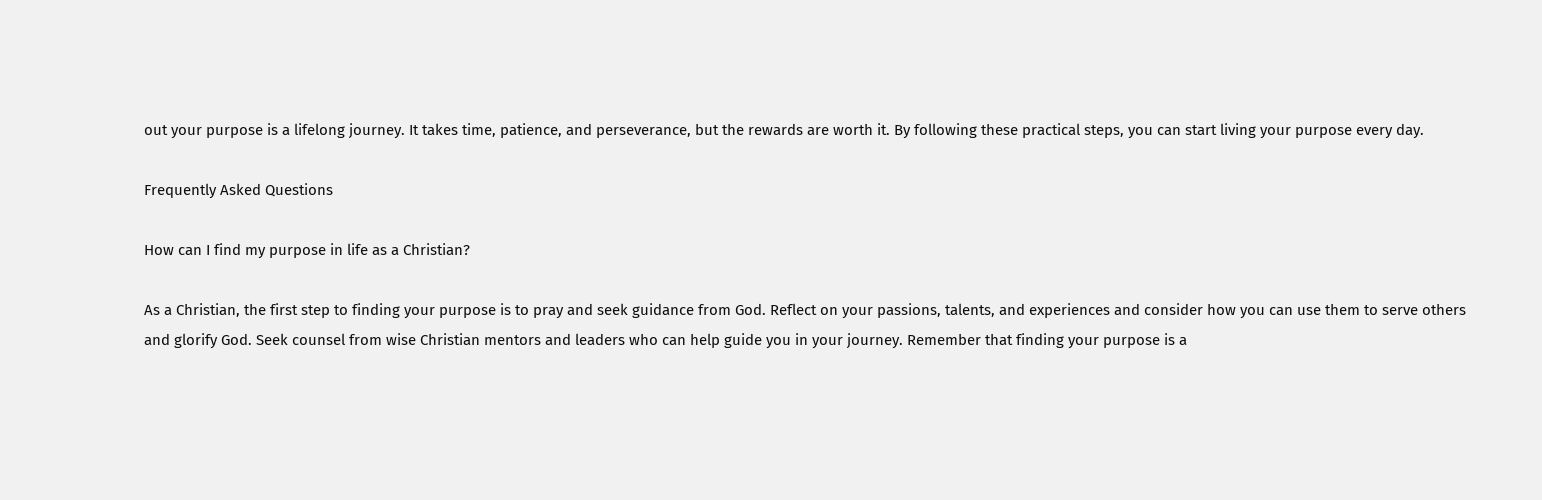out your purpose is a lifelong journey. It takes time, patience, and perseverance, but the rewards are worth it. By following these practical steps, you can start living your purpose every day.

Frequently Asked Questions

How can I find my purpose in life as a Christian?

As a Christian, the first step to finding your purpose is to pray and seek guidance from God. Reflect on your passions, talents, and experiences and consider how you can use them to serve others and glorify God. Seek counsel from wise Christian mentors and leaders who can help guide you in your journey. Remember that finding your purpose is a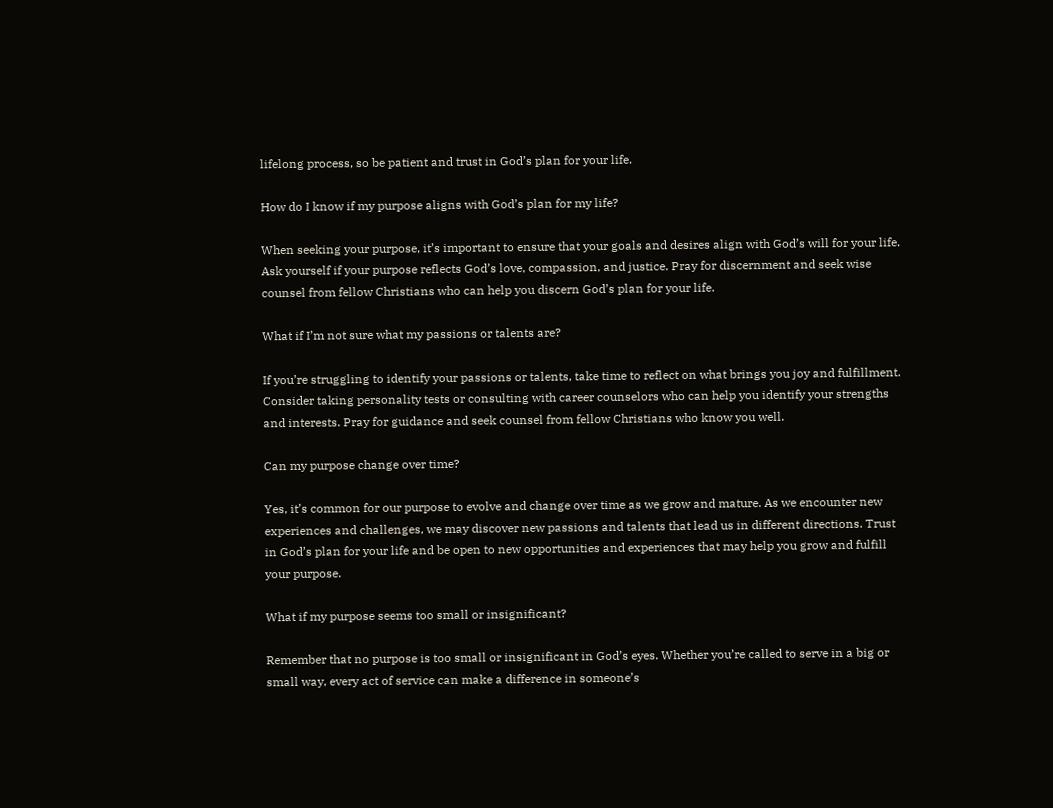lifelong process, so be patient and trust in God’s plan for your life.

How do I know if my purpose aligns with God’s plan for my life?

When seeking your purpose, it’s important to ensure that your goals and desires align with God’s will for your life. Ask yourself if your purpose reflects God’s love, compassion, and justice. Pray for discernment and seek wise counsel from fellow Christians who can help you discern God’s plan for your life.

What if I’m not sure what my passions or talents are?

If you’re struggling to identify your passions or talents, take time to reflect on what brings you joy and fulfillment. Consider taking personality tests or consulting with career counselors who can help you identify your strengths and interests. Pray for guidance and seek counsel from fellow Christians who know you well.

Can my purpose change over time?

Yes, it’s common for our purpose to evolve and change over time as we grow and mature. As we encounter new experiences and challenges, we may discover new passions and talents that lead us in different directions. Trust in God’s plan for your life and be open to new opportunities and experiences that may help you grow and fulfill your purpose.

What if my purpose seems too small or insignificant?

Remember that no purpose is too small or insignificant in God’s eyes. Whether you’re called to serve in a big or small way, every act of service can make a difference in someone’s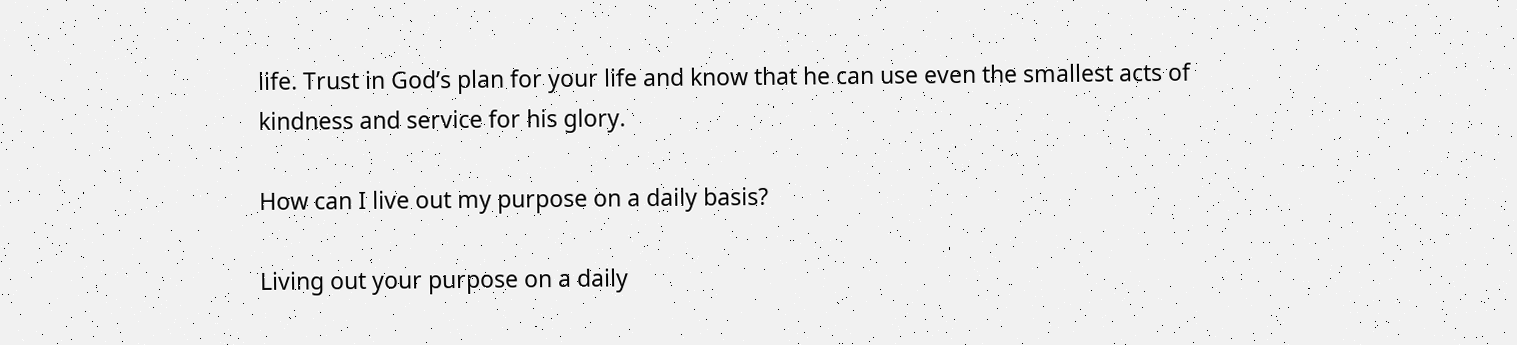life. Trust in God’s plan for your life and know that he can use even the smallest acts of kindness and service for his glory.

How can I live out my purpose on a daily basis?

Living out your purpose on a daily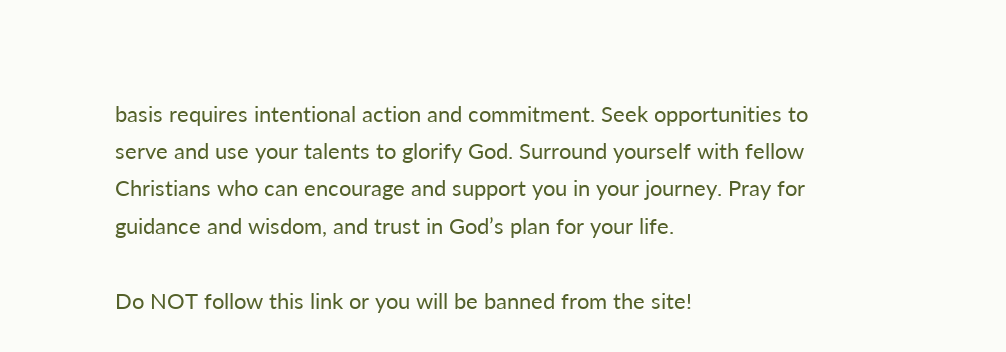basis requires intentional action and commitment. Seek opportunities to serve and use your talents to glorify God. Surround yourself with fellow Christians who can encourage and support you in your journey. Pray for guidance and wisdom, and trust in God’s plan for your life.

Do NOT follow this link or you will be banned from the site!